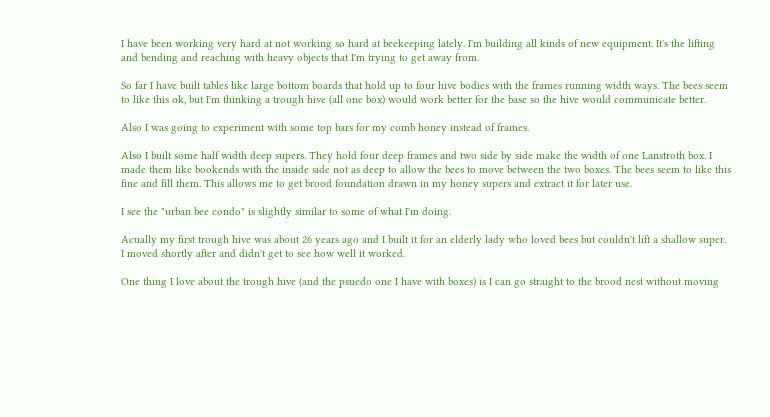I have been working very hard at not working so hard at beekeeping lately. I'm building all kinds of new equipment. It's the lifting and bending and reaching with heavy objects that I'm trying to get away from.

So far I have built tables like large bottom boards that hold up to four hive bodies with the frames running width ways. The bees seem to like this ok, but I'm thinking a trough hive (all one box) would work better for the base so the hive would communicate better.

Also I was going to experiment with some top bars for my comb honey instead of frames.

Also I built some half width deep supers. They hold four deep frames and two side by side make the width of one Lanstroth box. I made them like bookends with the inside side not as deep to allow the bees to move between the two boxes. The bees seem to like this fine and fill them. This allows me to get brood foundation drawn in my honey supers and extract it for later use.

I see the "urban bee condo" is slightly similar to some of what I'm doing.

Acually my first trough hive was about 26 years ago and I built it for an elderly lady who loved bees but couldn't lift a shallow super. I moved shortly after and didn't get to see how well it worked.

One thing I love about the trough hive (and the psuedo one I have with boxes) is I can go straight to the brood nest without moving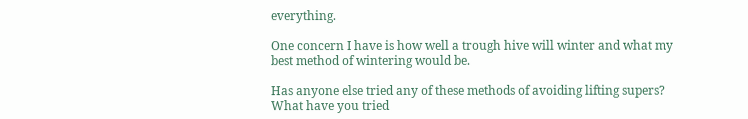everything.

One concern I have is how well a trough hive will winter and what my best method of wintering would be.

Has anyone else tried any of these methods of avoiding lifting supers? What have you tried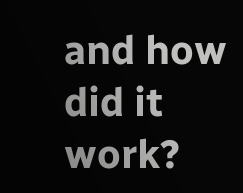and how did it work?